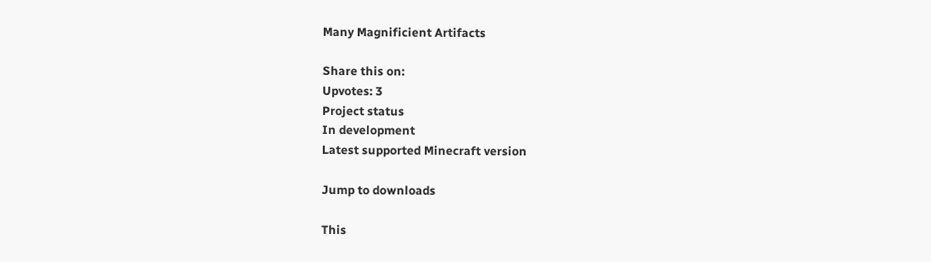Many Magnificient Artifacts

Share this on:
Upvotes: 3
Project status
In development
Latest supported Minecraft version

Jump to downloads

This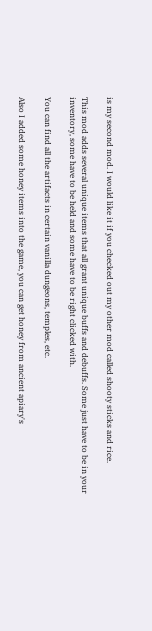is my second mod. I would like it if you checked out my other mod called shooty sticks and rice.

This mod adds several unique items that all grant unique buffs and debuffs. Some just have to be in your inventory, some have to be held and some have to be right clicked with.

You can find all the artifacts in certain vanilla dungeons, temples, etc.

Also I added some honey items into the game, you can get honey from ancient apiary's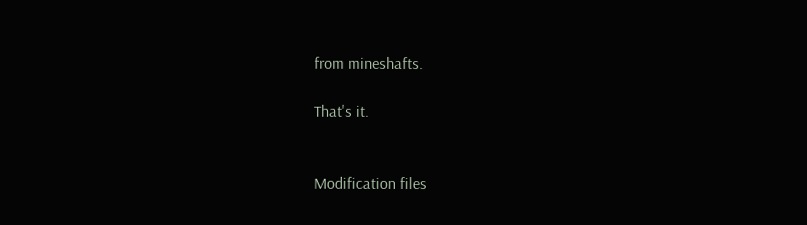from mineshafts.

That's it.


Modification files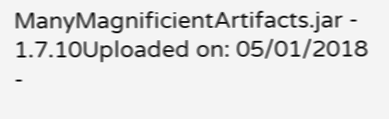ManyMagnificientArtifacts.jar - 1.7.10Uploaded on: 05/01/2018 -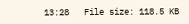13:28   File size: 118.5 KB